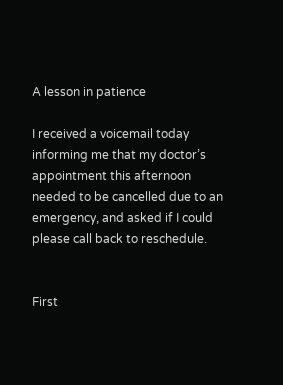A lesson in patience

I received a voicemail today informing me that my doctor’s appointment this afternoon needed to be cancelled due to an emergency, and asked if I could please call back to reschedule.


First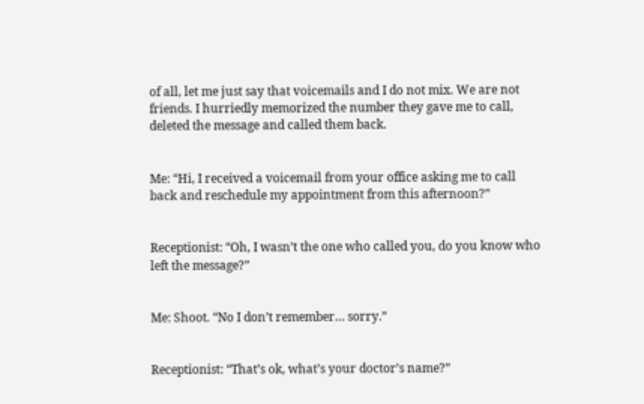of all, let me just say that voicemails and I do not mix. We are not friends. I hurriedly memorized the number they gave me to call, deleted the message and called them back.


Me: “Hi, I received a voicemail from your office asking me to call back and reschedule my appointment from this afternoon?”


Receptionist: “Oh, I wasn’t the one who called you, do you know who left the message?”


Me: Shoot. “No I don’t remember… sorry.”


Receptionist: “That’s ok, what’s your doctor’s name?”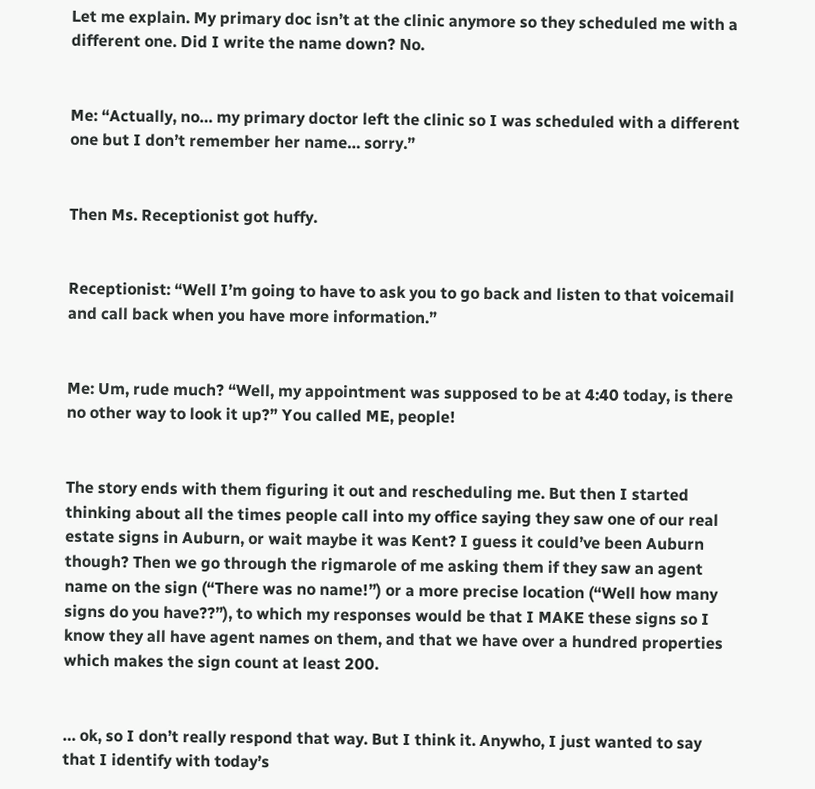Let me explain. My primary doc isn’t at the clinic anymore so they scheduled me with a different one. Did I write the name down? No.


Me: “Actually, no… my primary doctor left the clinic so I was scheduled with a different one but I don’t remember her name… sorry.”


Then Ms. Receptionist got huffy.


Receptionist: “Well I’m going to have to ask you to go back and listen to that voicemail and call back when you have more information.”


Me: Um, rude much? “Well, my appointment was supposed to be at 4:40 today, is there no other way to look it up?” You called ME, people!


The story ends with them figuring it out and rescheduling me. But then I started thinking about all the times people call into my office saying they saw one of our real estate signs in Auburn, or wait maybe it was Kent? I guess it could’ve been Auburn though? Then we go through the rigmarole of me asking them if they saw an agent name on the sign (“There was no name!”) or a more precise location (“Well how many signs do you have??”), to which my responses would be that I MAKE these signs so I know they all have agent names on them, and that we have over a hundred properties which makes the sign count at least 200.


… ok, so I don’t really respond that way. But I think it. Anywho, I just wanted to say that I identify with today’s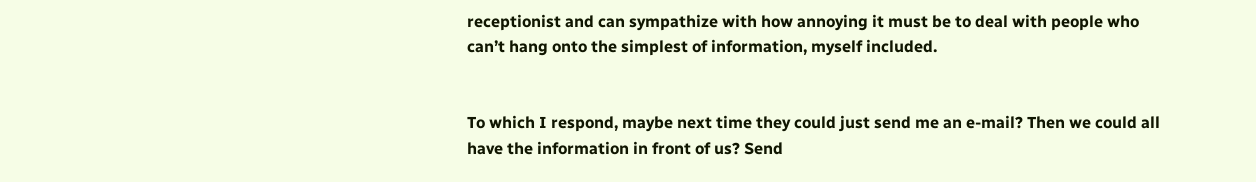receptionist and can sympathize with how annoying it must be to deal with people who can’t hang onto the simplest of information, myself included.


To which I respond, maybe next time they could just send me an e-mail? Then we could all have the information in front of us? Send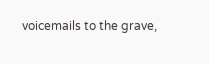voicemails to the grave,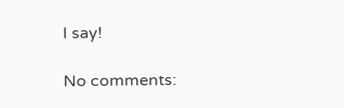I say!

No comments: